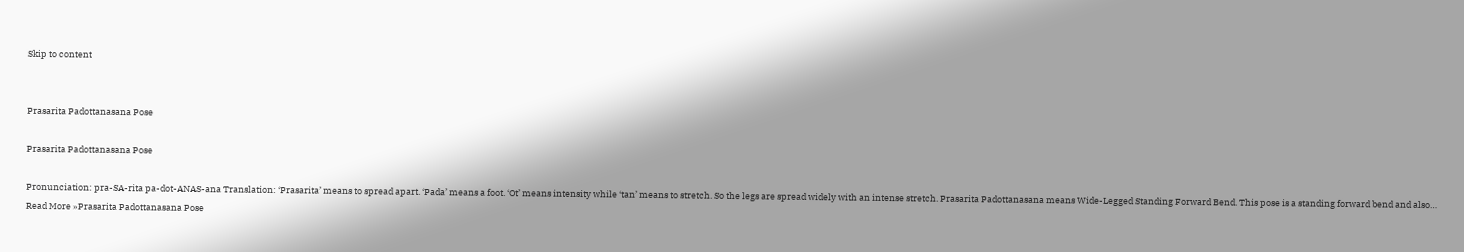Skip to content


Prasarita Padottanasana Pose

Prasarita Padottanasana Pose

Pronunciation: pra-SA-rita pa-dot-ANAS-ana Translation: ‘Prasarita’ means to spread apart. ‘Pada’ means a foot. ‘Ot’ means intensity while ‘tan’ means to stretch. So the legs are spread widely with an intense stretch. Prasarita Padottanasana means Wide-Legged Standing Forward Bend. This pose is a standing forward bend and also… Read More »Prasarita Padottanasana Pose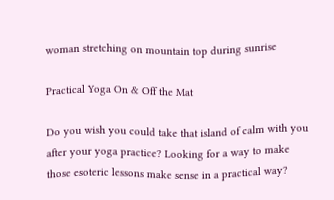woman stretching on mountain top during sunrise

Practical Yoga On & Off the Mat

Do you wish you could take that island of calm with you after your yoga practice? Looking for a way to make those esoteric lessons make sense in a practical way?